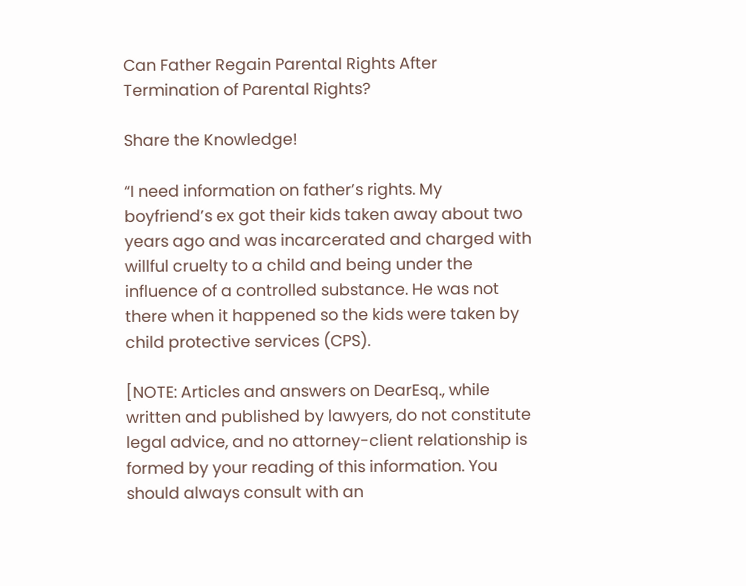Can Father Regain Parental Rights After Termination of Parental Rights?

Share the Knowledge!

“I need information on father’s rights. My boyfriend’s ex got their kids taken away about two years ago and was incarcerated and charged with willful cruelty to a child and being under the influence of a controlled substance. He was not there when it happened so the kids were taken by child protective services (CPS).

[NOTE: Articles and answers on DearEsq., while written and published by lawyers, do not constitute legal advice, and no attorney-client relationship is formed by your reading of this information. You should always consult with an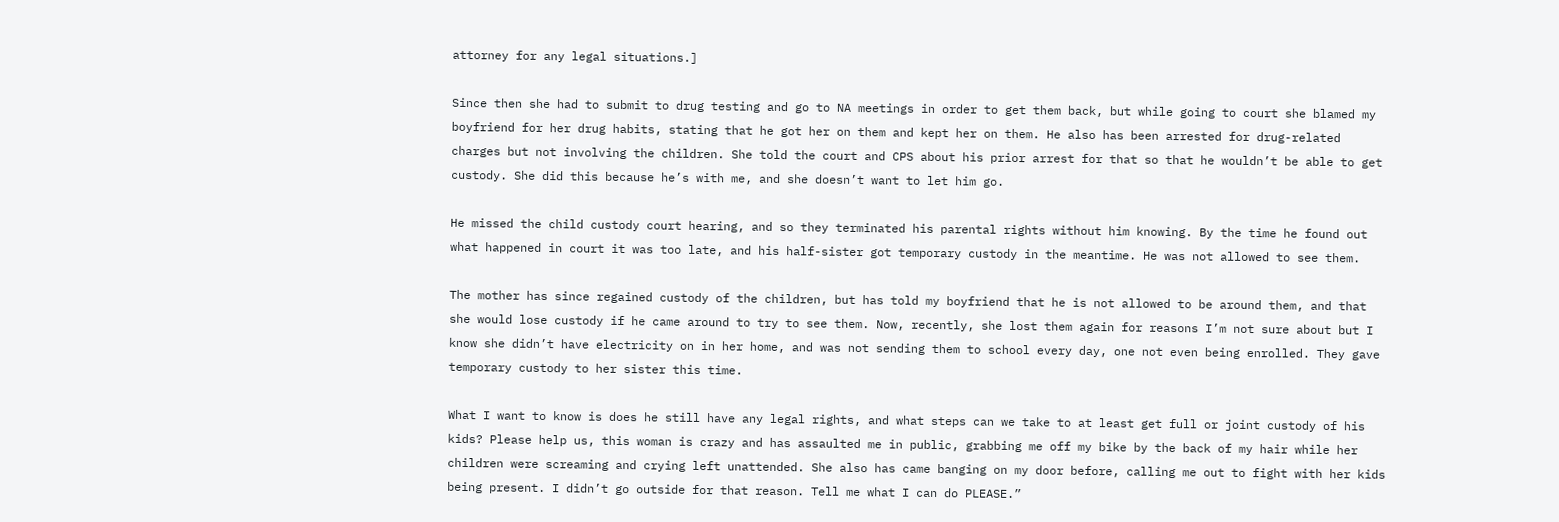attorney for any legal situations.]

Since then she had to submit to drug testing and go to NA meetings in order to get them back, but while going to court she blamed my boyfriend for her drug habits, stating that he got her on them and kept her on them. He also has been arrested for drug-related charges but not involving the children. She told the court and CPS about his prior arrest for that so that he wouldn’t be able to get custody. She did this because he’s with me, and she doesn’t want to let him go.

He missed the child custody court hearing, and so they terminated his parental rights without him knowing. By the time he found out what happened in court it was too late, and his half-sister got temporary custody in the meantime. He was not allowed to see them.

The mother has since regained custody of the children, but has told my boyfriend that he is not allowed to be around them, and that she would lose custody if he came around to try to see them. Now, recently, she lost them again for reasons I’m not sure about but I know she didn’t have electricity on in her home, and was not sending them to school every day, one not even being enrolled. They gave temporary custody to her sister this time.

What I want to know is does he still have any legal rights, and what steps can we take to at least get full or joint custody of his kids? Please help us, this woman is crazy and has assaulted me in public, grabbing me off my bike by the back of my hair while her children were screaming and crying left unattended. She also has came banging on my door before, calling me out to fight with her kids being present. I didn’t go outside for that reason. Tell me what I can do PLEASE.”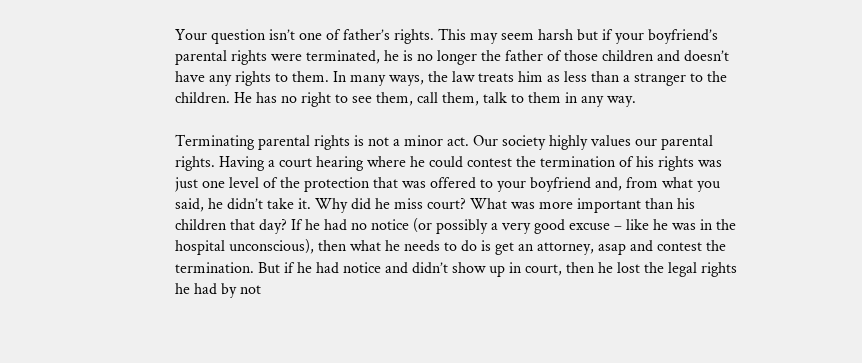Your question isn’t one of father’s rights. This may seem harsh but if your boyfriend’s parental rights were terminated, he is no longer the father of those children and doesn’t have any rights to them. In many ways, the law treats him as less than a stranger to the children. He has no right to see them, call them, talk to them in any way.

Terminating parental rights is not a minor act. Our society highly values our parental rights. Having a court hearing where he could contest the termination of his rights was just one level of the protection that was offered to your boyfriend and, from what you said, he didn’t take it. Why did he miss court? What was more important than his children that day? If he had no notice (or possibly a very good excuse – like he was in the hospital unconscious), then what he needs to do is get an attorney, asap and contest the termination. But if he had notice and didn’t show up in court, then he lost the legal rights he had by not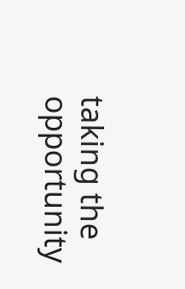taking the opportunity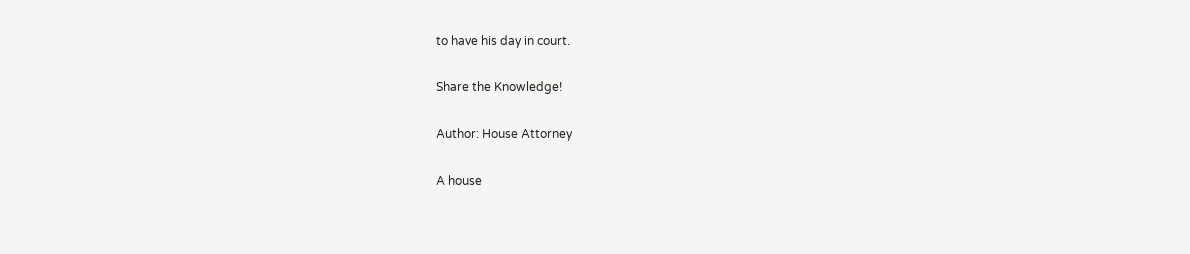to have his day in court.

Share the Knowledge!

Author: House Attorney

A house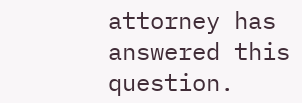attorney has answered this question.